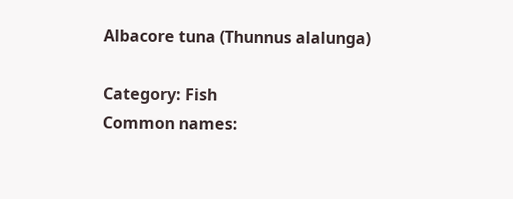Albacore tuna (Thunnus alalunga)

Category: Fish
Common names: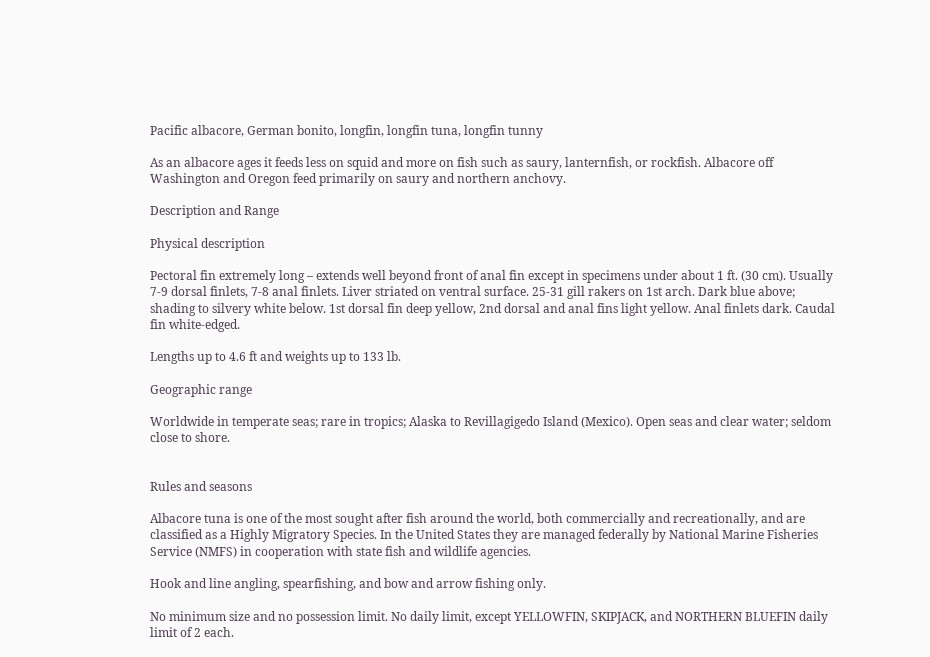Pacific albacore, German bonito, longfin, longfin tuna, longfin tunny

As an albacore ages it feeds less on squid and more on fish such as saury, lanternfish, or rockfish. Albacore off Washington and Oregon feed primarily on saury and northern anchovy.

Description and Range

Physical description

Pectoral fin extremely long – extends well beyond front of anal fin except in specimens under about 1 ft. (30 cm). Usually 7-9 dorsal finlets, 7-8 anal finlets. Liver striated on ventral surface. 25-31 gill rakers on 1st arch. Dark blue above; shading to silvery white below. 1st dorsal fin deep yellow, 2nd dorsal and anal fins light yellow. Anal finlets dark. Caudal fin white-edged.

Lengths up to 4.6 ft and weights up to 133 lb.

Geographic range

Worldwide in temperate seas; rare in tropics; Alaska to Revillagigedo Island (Mexico). Open seas and clear water; seldom close to shore.


Rules and seasons

Albacore tuna is one of the most sought after fish around the world, both commercially and recreationally, and are classified as a Highly Migratory Species. In the United States they are managed federally by National Marine Fisheries Service (NMFS) in cooperation with state fish and wildlife agencies.

Hook and line angling, spearfishing, and bow and arrow fishing only.

No minimum size and no possession limit. No daily limit, except YELLOWFIN, SKIPJACK, and NORTHERN BLUEFIN daily limit of 2 each.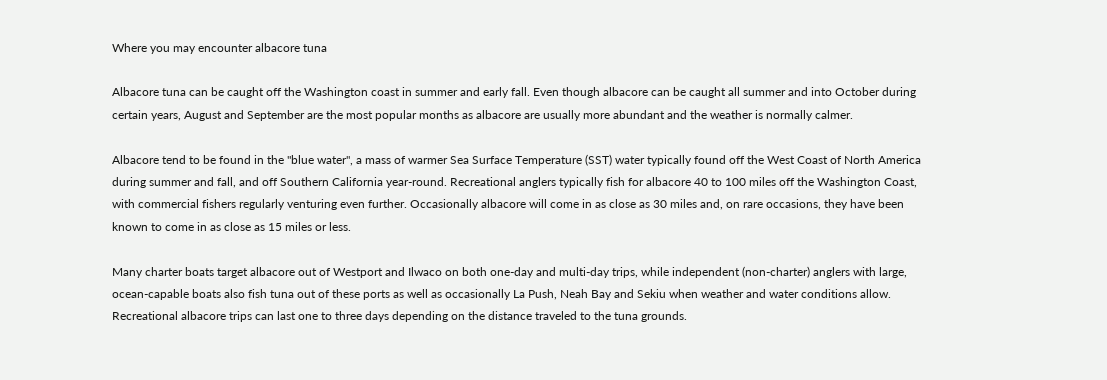Where you may encounter albacore tuna

Albacore tuna can be caught off the Washington coast in summer and early fall. Even though albacore can be caught all summer and into October during certain years, August and September are the most popular months as albacore are usually more abundant and the weather is normally calmer.

Albacore tend to be found in the "blue water", a mass of warmer Sea Surface Temperature (SST) water typically found off the West Coast of North America during summer and fall, and off Southern California year-round. Recreational anglers typically fish for albacore 40 to 100 miles off the Washington Coast, with commercial fishers regularly venturing even further. Occasionally albacore will come in as close as 30 miles and, on rare occasions, they have been known to come in as close as 15 miles or less.

Many charter boats target albacore out of Westport and Ilwaco on both one-day and multi-day trips, while independent (non-charter) anglers with large, ocean-capable boats also fish tuna out of these ports as well as occasionally La Push, Neah Bay and Sekiu when weather and water conditions allow. Recreational albacore trips can last one to three days depending on the distance traveled to the tuna grounds.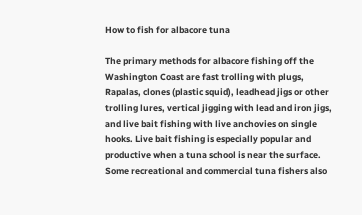How to fish for albacore tuna

The primary methods for albacore fishing off the Washington Coast are fast trolling with plugs, Rapalas, clones (plastic squid), leadhead jigs or other trolling lures, vertical jigging with lead and iron jigs, and live bait fishing with live anchovies on single hooks. Live bait fishing is especially popular and productive when a tuna school is near the surface. Some recreational and commercial tuna fishers also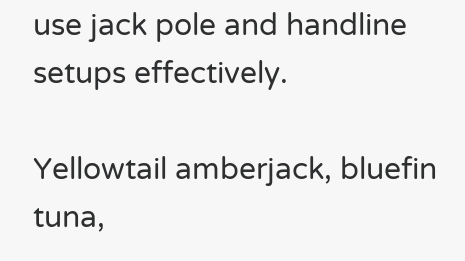use jack pole and handline setups effectively.

Yellowtail amberjack, bluefin tuna,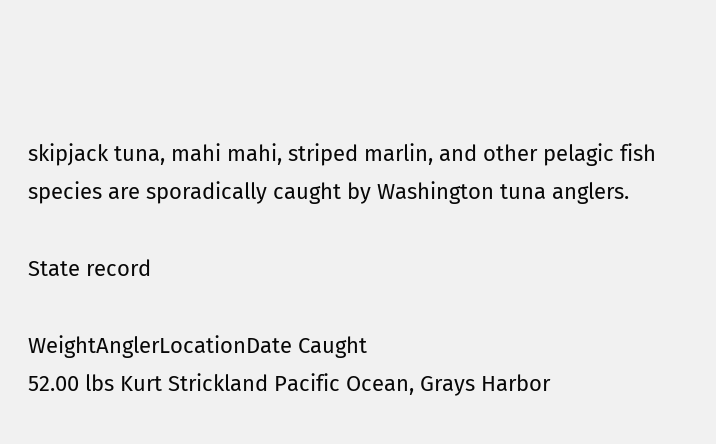skipjack tuna, mahi mahi, striped marlin, and other pelagic fish species are sporadically caught by Washington tuna anglers.

State record

WeightAnglerLocationDate Caught
52.00 lbs Kurt Strickland Pacific Ocean, Grays Harbor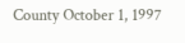County October 1, 1997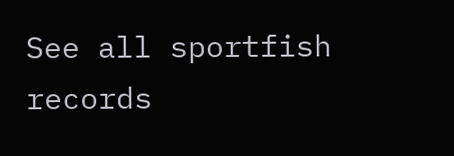See all sportfish records